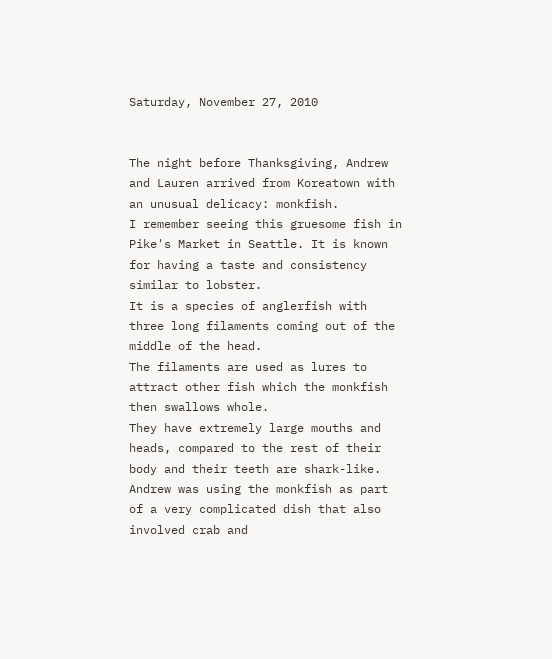Saturday, November 27, 2010


The night before Thanksgiving, Andrew and Lauren arrived from Koreatown with an unusual delicacy: monkfish.
I remember seeing this gruesome fish in Pike's Market in Seattle. It is known for having a taste and consistency similar to lobster.
It is a species of anglerfish with three long filaments coming out of the middle of the head.
The filaments are used as lures to attract other fish which the monkfish then swallows whole.
They have extremely large mouths and heads, compared to the rest of their body and their teeth are shark-like.
Andrew was using the monkfish as part of a very complicated dish that also involved crab and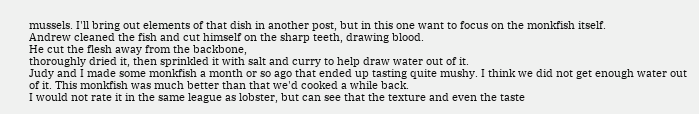mussels. I'll bring out elements of that dish in another post, but in this one want to focus on the monkfish itself.
Andrew cleaned the fish and cut himself on the sharp teeth, drawing blood.
He cut the flesh away from the backbone,
thoroughly dried it, then sprinkled it with salt and curry to help draw water out of it.
Judy and I made some monkfish a month or so ago that ended up tasting quite mushy. I think we did not get enough water out of it. This monkfish was much better than that we'd cooked a while back.
I would not rate it in the same league as lobster, but can see that the texture and even the taste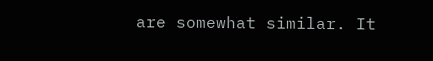are somewhat similar. It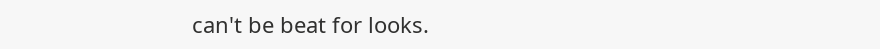can't be beat for looks.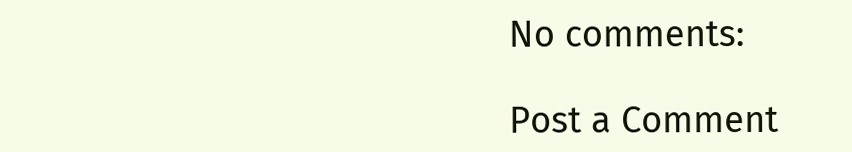No comments:

Post a Comment